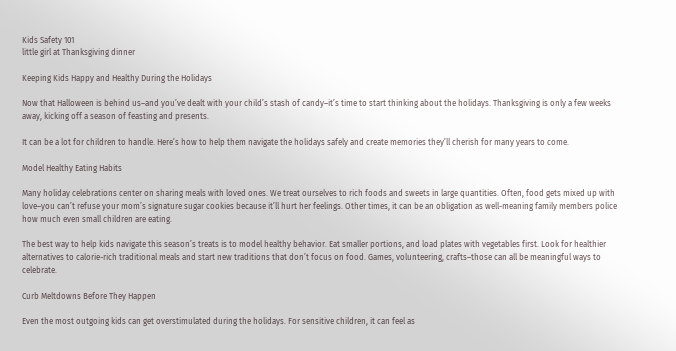Kids Safety 101
little girl at Thanksgiving dinner

Keeping Kids Happy and Healthy During the Holidays

Now that Halloween is behind us–and you’ve dealt with your child’s stash of candy–it’s time to start thinking about the holidays. Thanksgiving is only a few weeks away, kicking off a season of feasting and presents.

It can be a lot for children to handle. Here’s how to help them navigate the holidays safely and create memories they’ll cherish for many years to come.

Model Healthy Eating Habits

Many holiday celebrations center on sharing meals with loved ones. We treat ourselves to rich foods and sweets in large quantities. Often, food gets mixed up with love–you can’t refuse your mom’s signature sugar cookies because it’ll hurt her feelings. Other times, it can be an obligation as well-meaning family members police how much even small children are eating.

The best way to help kids navigate this season’s treats is to model healthy behavior. Eat smaller portions, and load plates with vegetables first. Look for healthier alternatives to calorie-rich traditional meals and start new traditions that don’t focus on food. Games, volunteering, crafts–those can all be meaningful ways to celebrate.

Curb Meltdowns Before They Happen

Even the most outgoing kids can get overstimulated during the holidays. For sensitive children, it can feel as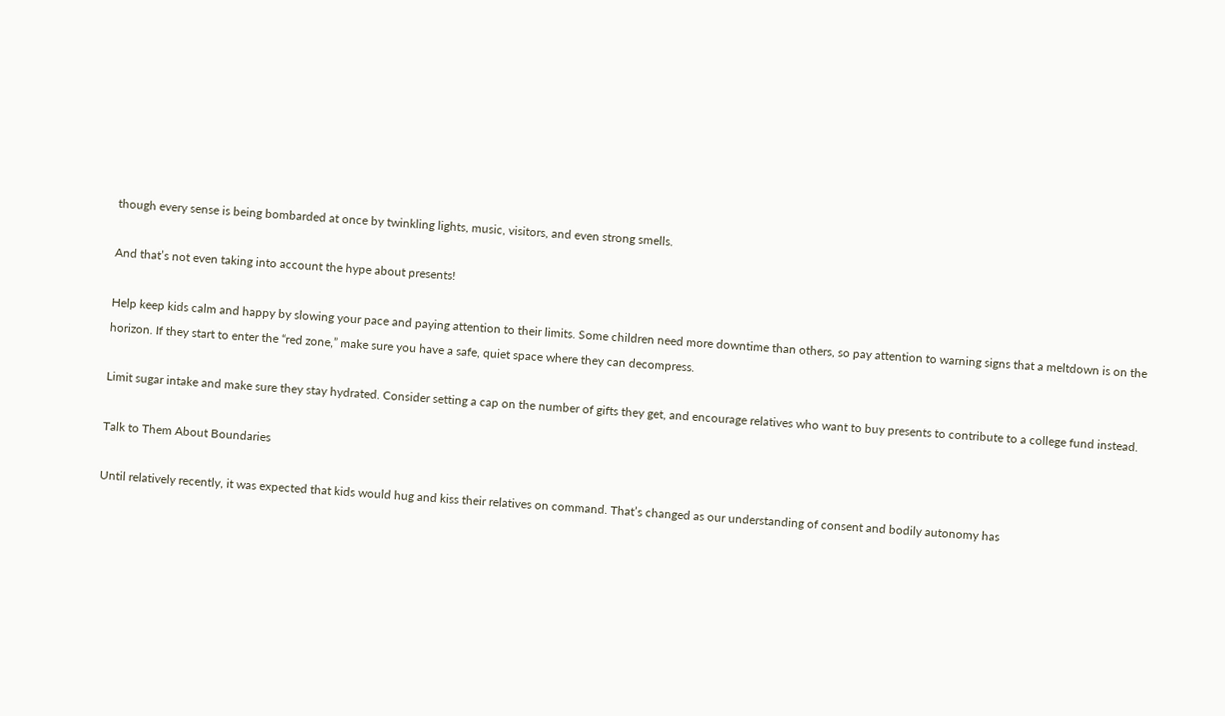though every sense is being bombarded at once by twinkling lights, music, visitors, and even strong smells.

And that’s not even taking into account the hype about presents!

Help keep kids calm and happy by slowing your pace and paying attention to their limits. Some children need more downtime than others, so pay attention to warning signs that a meltdown is on the horizon. If they start to enter the “red zone,” make sure you have a safe, quiet space where they can decompress.

Limit sugar intake and make sure they stay hydrated. Consider setting a cap on the number of gifts they get, and encourage relatives who want to buy presents to contribute to a college fund instead.

Talk to Them About Boundaries

Until relatively recently, it was expected that kids would hug and kiss their relatives on command. That’s changed as our understanding of consent and bodily autonomy has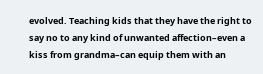evolved. Teaching kids that they have the right to say no to any kind of unwanted affection–even a kiss from grandma–can equip them with an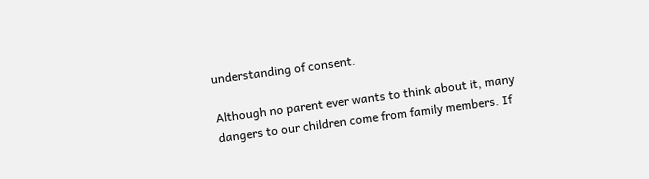understanding of consent.

Although no parent ever wants to think about it, many dangers to our children come from family members. If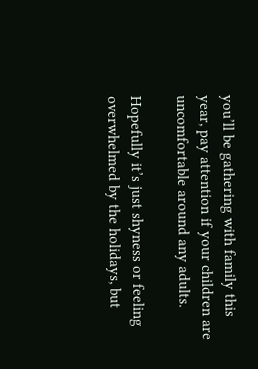you’ll be gathering with family this year, pay attention if your children are uncomfortable around any adults.

Hopefully it’s just shyness or feeling overwhelmed by the holidays, but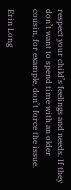respect your child’s feelings and needs. If they don’t want to spend time with an older cousin, for example, don’t force the issue.

Erin Long